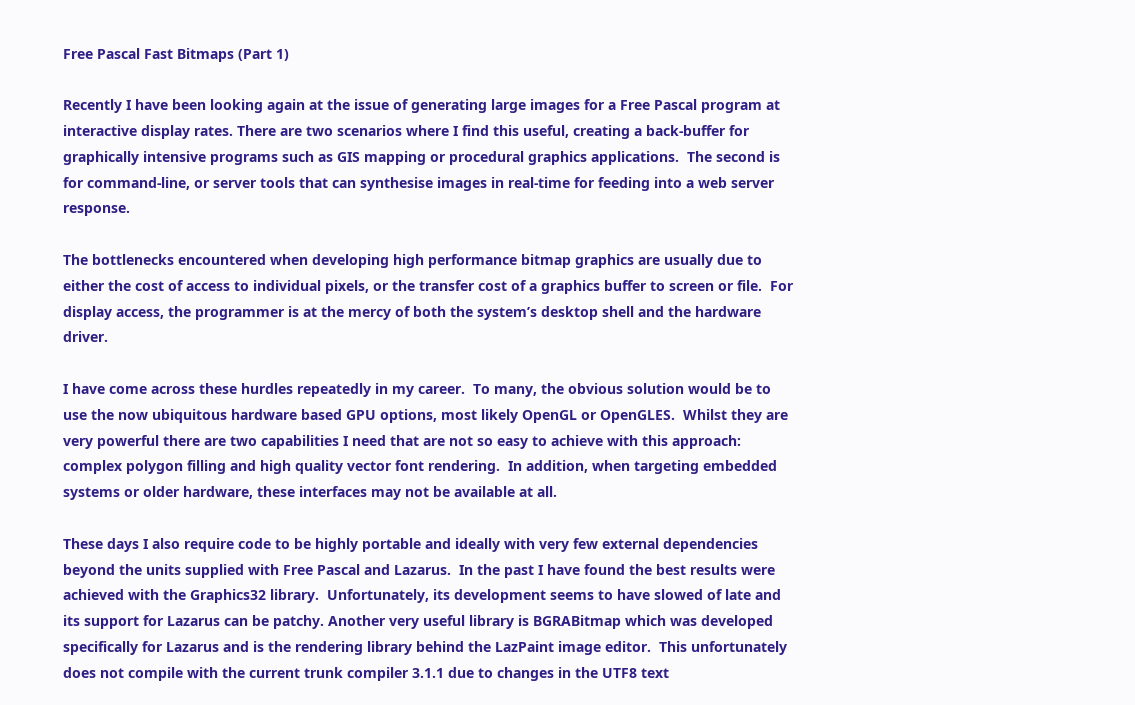Free Pascal Fast Bitmaps (Part 1)

Recently I have been looking again at the issue of generating large images for a Free Pascal program at interactive display rates. There are two scenarios where I find this useful, creating a back-buffer for graphically intensive programs such as GIS mapping or procedural graphics applications.  The second is for command-line, or server tools that can synthesise images in real-time for feeding into a web server response.

The bottlenecks encountered when developing high performance bitmap graphics are usually due to either the cost of access to individual pixels, or the transfer cost of a graphics buffer to screen or file.  For display access, the programmer is at the mercy of both the system’s desktop shell and the hardware driver.

I have come across these hurdles repeatedly in my career.  To many, the obvious solution would be to use the now ubiquitous hardware based GPU options, most likely OpenGL or OpenGLES.  Whilst they are very powerful there are two capabilities I need that are not so easy to achieve with this approach: complex polygon filling and high quality vector font rendering.  In addition, when targeting embedded systems or older hardware, these interfaces may not be available at all.

These days I also require code to be highly portable and ideally with very few external dependencies beyond the units supplied with Free Pascal and Lazarus.  In the past I have found the best results were achieved with the Graphics32 library.  Unfortunately, its development seems to have slowed of late and its support for Lazarus can be patchy. Another very useful library is BGRABitmap which was developed specifically for Lazarus and is the rendering library behind the LazPaint image editor.  This unfortunately does not compile with the current trunk compiler 3.1.1 due to changes in the UTF8 text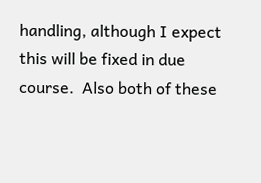handling, although I expect this will be fixed in due course.  Also both of these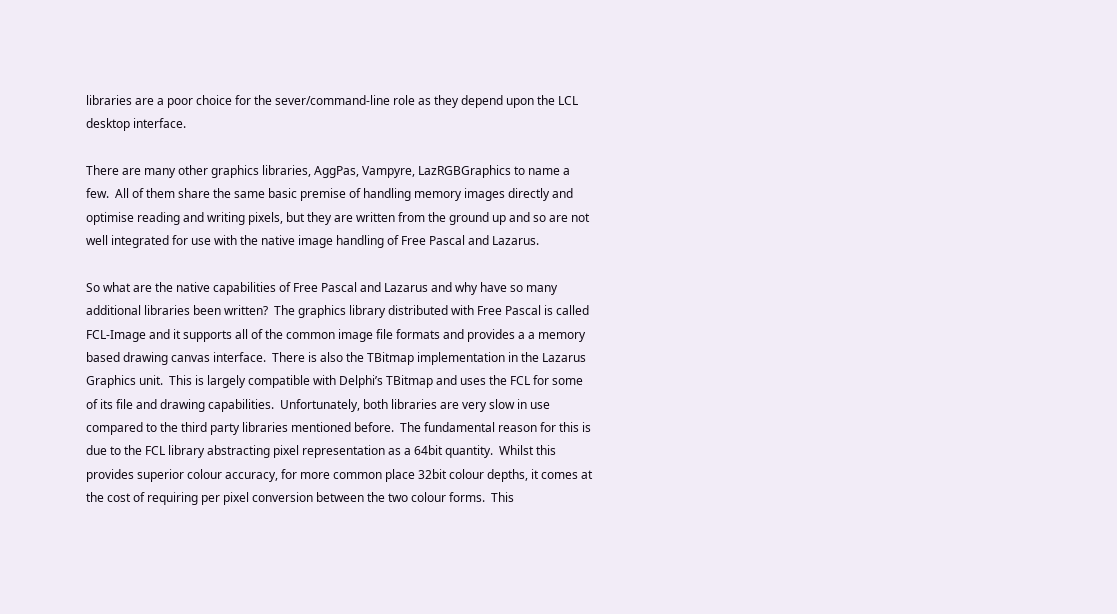libraries are a poor choice for the sever/command-line role as they depend upon the LCL desktop interface.

There are many other graphics libraries, AggPas, Vampyre, LazRGBGraphics to name a few.  All of them share the same basic premise of handling memory images directly and optimise reading and writing pixels, but they are written from the ground up and so are not well integrated for use with the native image handling of Free Pascal and Lazarus.

So what are the native capabilities of Free Pascal and Lazarus and why have so many additional libraries been written?  The graphics library distributed with Free Pascal is called FCL-Image and it supports all of the common image file formats and provides a a memory based drawing canvas interface.  There is also the TBitmap implementation in the Lazarus Graphics unit.  This is largely compatible with Delphi’s TBitmap and uses the FCL for some of its file and drawing capabilities.  Unfortunately, both libraries are very slow in use compared to the third party libraries mentioned before.  The fundamental reason for this is due to the FCL library abstracting pixel representation as a 64bit quantity.  Whilst this provides superior colour accuracy, for more common place 32bit colour depths, it comes at the cost of requiring per pixel conversion between the two colour forms.  This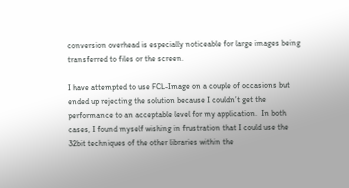conversion overhead is especially noticeable for large images being transferred to files or the screen.

I have attempted to use FCL-Image on a couple of occasions but ended up rejecting the solution because I couldn’t get the performance to an acceptable level for my application.  In both cases, I found myself wishing in frustration that I could use the 32bit techniques of the other libraries within the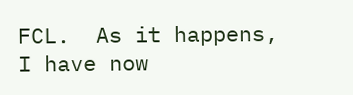FCL.  As it happens, I have now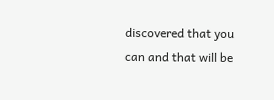discovered that you can and that will be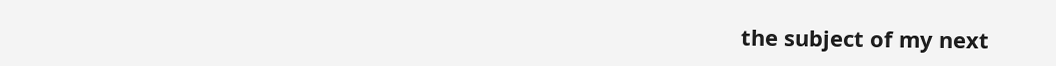the subject of my next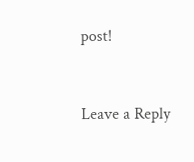post!


Leave a Reply